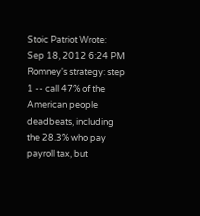Stoic Patriot Wrote:
Sep 18, 2012 6:24 PM
Romney's strategy: step 1 -- call 47% of the American people deadbeats, including the 28.3% who pay payroll tax, but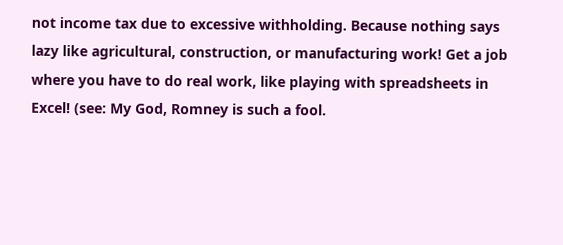not income tax due to excessive withholding. Because nothing says lazy like agricultural, construction, or manufacturing work! Get a job where you have to do real work, like playing with spreadsheets in Excel! (see: My God, Romney is such a fool.